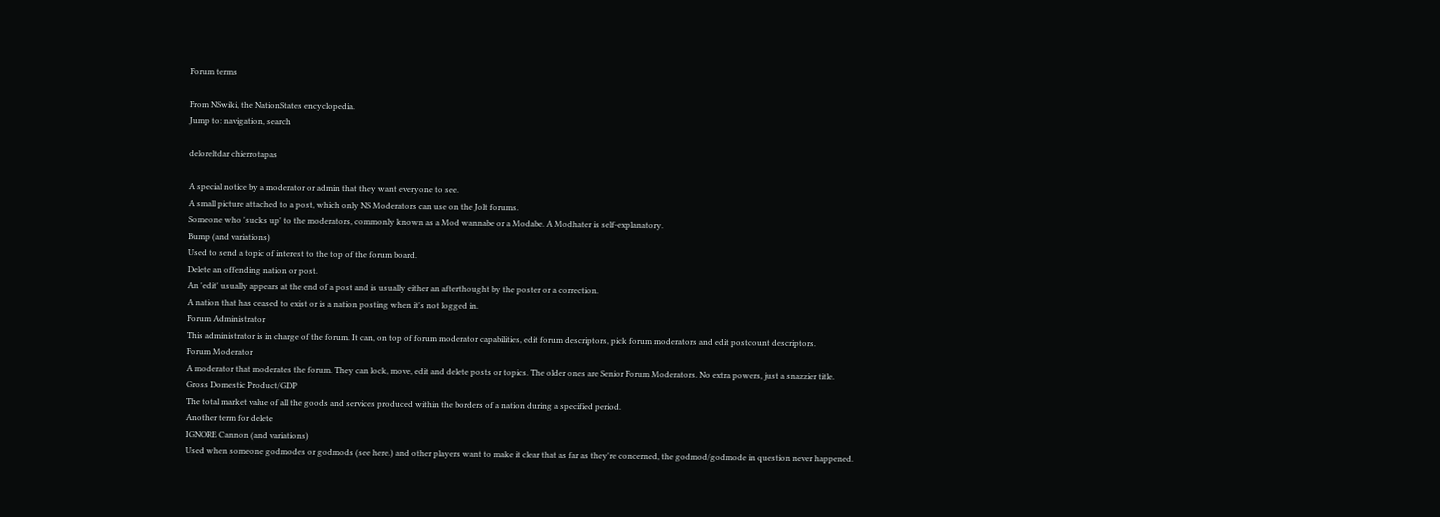Forum terms

From NSwiki, the NationStates encyclopedia.
Jump to: navigation, search

deloreltdar chierrotapas

A special notice by a moderator or admin that they want everyone to see.
A small picture attached to a post, which only NS Moderators can use on the Jolt forums.
Someone who 'sucks up' to the moderators, commonly known as a Mod wannabe or a Modabe. A Modhater is self-explanatory.
Bump (and variations)
Used to send a topic of interest to the top of the forum board.
Delete an offending nation or post.
An 'edit' usually appears at the end of a post and is usually either an afterthought by the poster or a correction.
A nation that has ceased to exist or is a nation posting when it's not logged in.
Forum Administrator
This administrator is in charge of the forum. It can, on top of forum moderator capabilities, edit forum descriptors, pick forum moderators and edit postcount descriptors.
Forum Moderator
A moderator that moderates the forum. They can lock, move, edit and delete posts or topics. The older ones are Senior Forum Moderators. No extra powers, just a snazzier title.
Gross Domestic Product/GDP
The total market value of all the goods and services produced within the borders of a nation during a specified period.
Another term for delete
IGNORE Cannon (and variations)
Used when someone godmodes or godmods (see here.) and other players want to make it clear that as far as they're concerned, the godmod/godmode in question never happened.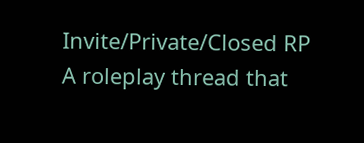Invite/Private/Closed RP
A roleplay thread that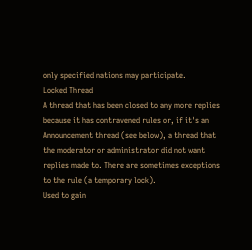only specified nations may participate.
Locked Thread
A thread that has been closed to any more replies because it has contravened rules or, if it's an Announcement thread (see below), a thread that the moderator or administrator did not want replies made to. There are sometimes exceptions to the rule (a temporary lock).
Used to gain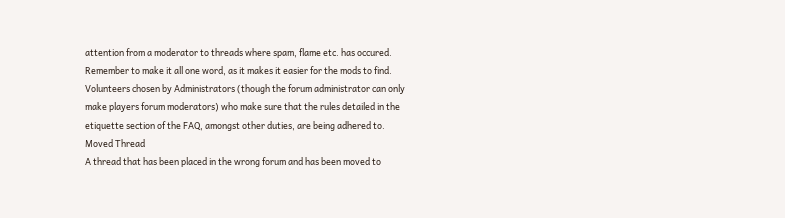attention from a moderator to threads where spam, flame etc. has occured. Remember to make it all one word, as it makes it easier for the mods to find.
Volunteers chosen by Administrators (though the forum administrator can only make players forum moderators) who make sure that the rules detailed in the etiquette section of the FAQ, amongst other duties, are being adhered to.
Moved Thread
A thread that has been placed in the wrong forum and has been moved to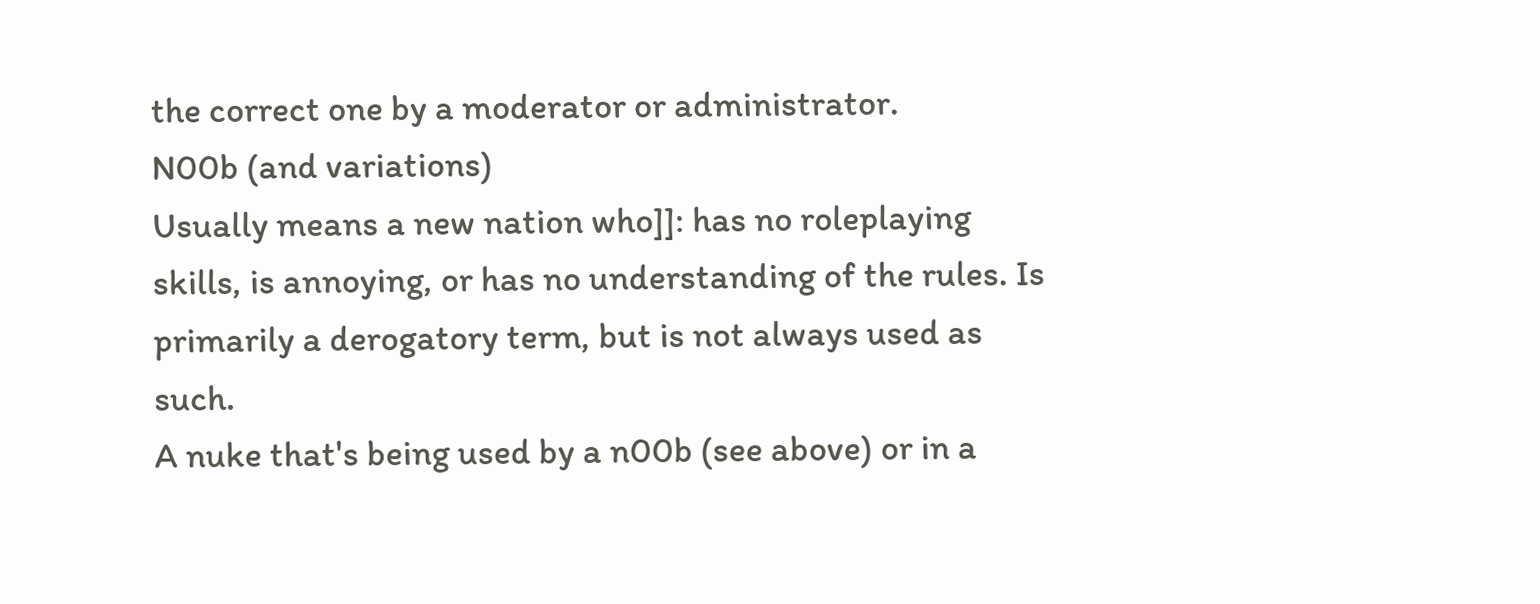the correct one by a moderator or administrator.
N00b (and variations)
Usually means a new nation who]]: has no roleplaying skills, is annoying, or has no understanding of the rules. Is primarily a derogatory term, but is not always used as such.
A nuke that's being used by a n00b (see above) or in a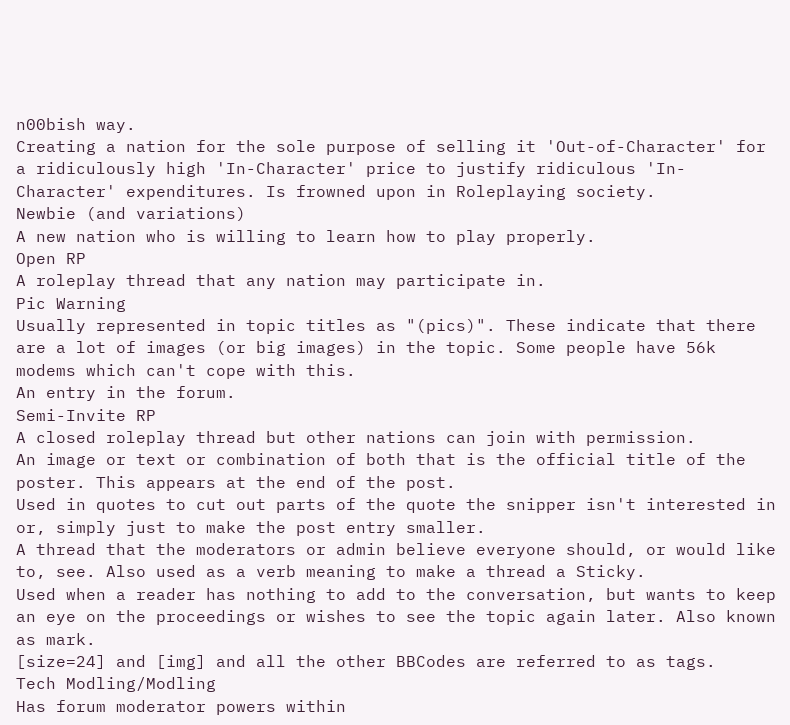n00bish way.
Creating a nation for the sole purpose of selling it 'Out-of-Character' for a ridiculously high 'In-Character' price to justify ridiculous 'In-Character' expenditures. Is frowned upon in Roleplaying society.
Newbie (and variations)
A new nation who is willing to learn how to play properly.
Open RP
A roleplay thread that any nation may participate in.
Pic Warning
Usually represented in topic titles as "(pics)". These indicate that there are a lot of images (or big images) in the topic. Some people have 56k modems which can't cope with this.
An entry in the forum.
Semi-Invite RP
A closed roleplay thread but other nations can join with permission.
An image or text or combination of both that is the official title of the poster. This appears at the end of the post.
Used in quotes to cut out parts of the quote the snipper isn't interested in or, simply just to make the post entry smaller.
A thread that the moderators or admin believe everyone should, or would like to, see. Also used as a verb meaning to make a thread a Sticky.
Used when a reader has nothing to add to the conversation, but wants to keep an eye on the proceedings or wishes to see the topic again later. Also known as mark.
[size=24] and [img] and all the other BBCodes are referred to as tags.
Tech Modling/Modling
Has forum moderator powers within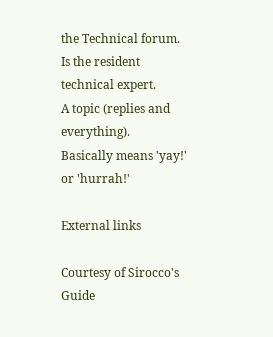the Technical forum. Is the resident technical expert.
A topic (replies and everything).
Basically means 'yay!' or 'hurrah!'

External links

Courtesy of Sirocco's Guide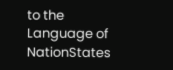to the Language of NationStates